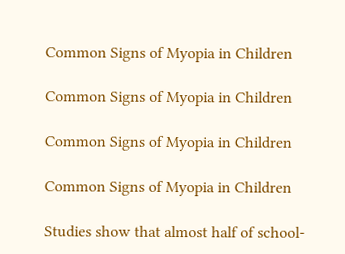Common Signs of Myopia in Children

Common Signs of Myopia in Children

Common Signs of Myopia in Children

Common Signs of Myopia in Children

Studies show that almost half of school-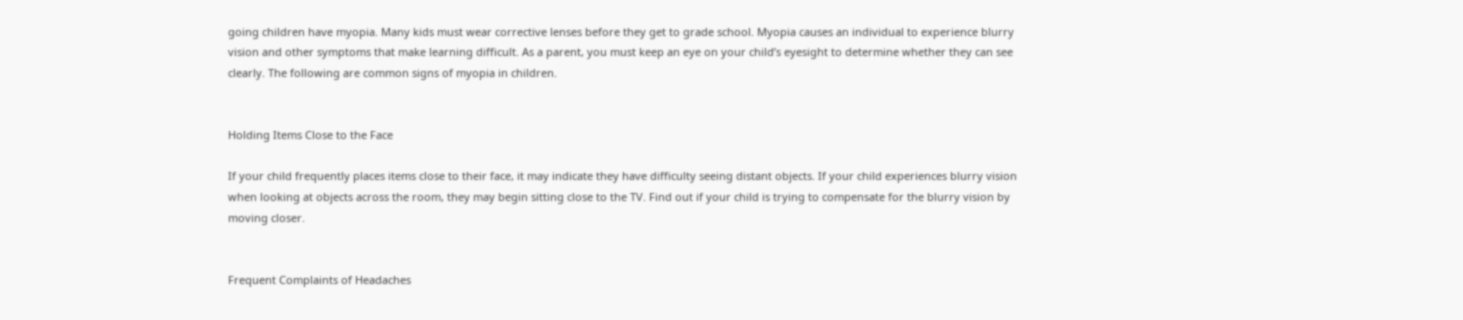going children have myopia. Many kids must wear corrective lenses before they get to grade school. Myopia causes an individual to experience blurry vision and other symptoms that make learning difficult. As a parent, you must keep an eye on your child’s eyesight to determine whether they can see clearly. The following are common signs of myopia in children.


Holding Items Close to the Face

If your child frequently places items close to their face, it may indicate they have difficulty seeing distant objects. If your child experiences blurry vision when looking at objects across the room, they may begin sitting close to the TV. Find out if your child is trying to compensate for the blurry vision by moving closer.


Frequent Complaints of Headaches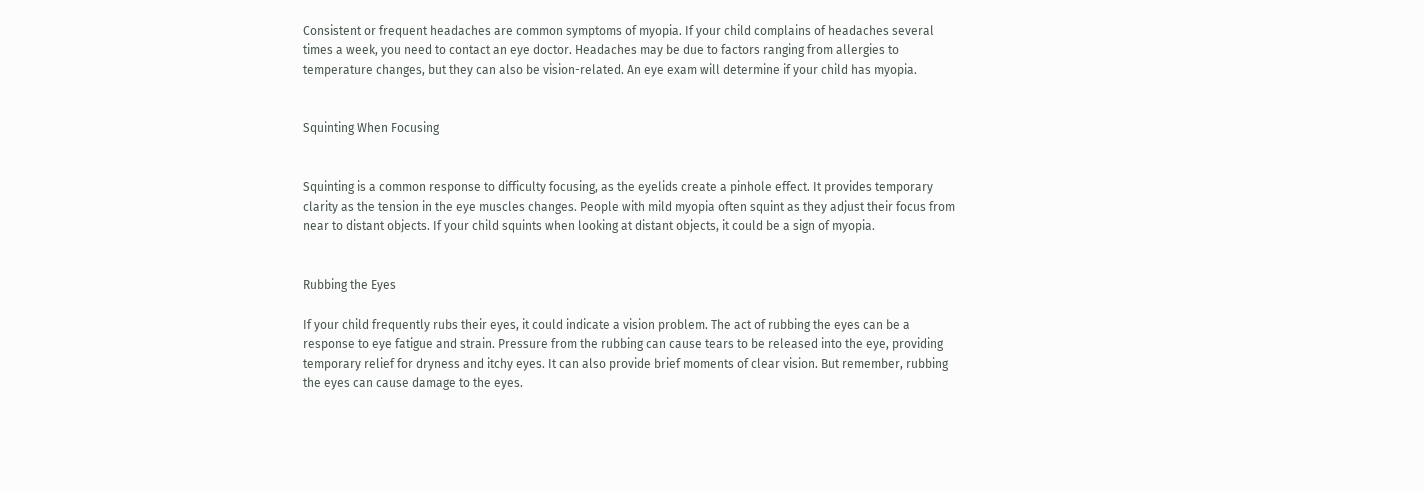Consistent or frequent headaches are common symptoms of myopia. If your child complains of headaches several times a week, you need to contact an eye doctor. Headaches may be due to factors ranging from allergies to temperature changes, but they can also be vision-related. An eye exam will determine if your child has myopia.


Squinting When Focusing


Squinting is a common response to difficulty focusing, as the eyelids create a pinhole effect. It provides temporary clarity as the tension in the eye muscles changes. People with mild myopia often squint as they adjust their focus from near to distant objects. If your child squints when looking at distant objects, it could be a sign of myopia.


Rubbing the Eyes

If your child frequently rubs their eyes, it could indicate a vision problem. The act of rubbing the eyes can be a response to eye fatigue and strain. Pressure from the rubbing can cause tears to be released into the eye, providing temporary relief for dryness and itchy eyes. It can also provide brief moments of clear vision. But remember, rubbing the eyes can cause damage to the eyes.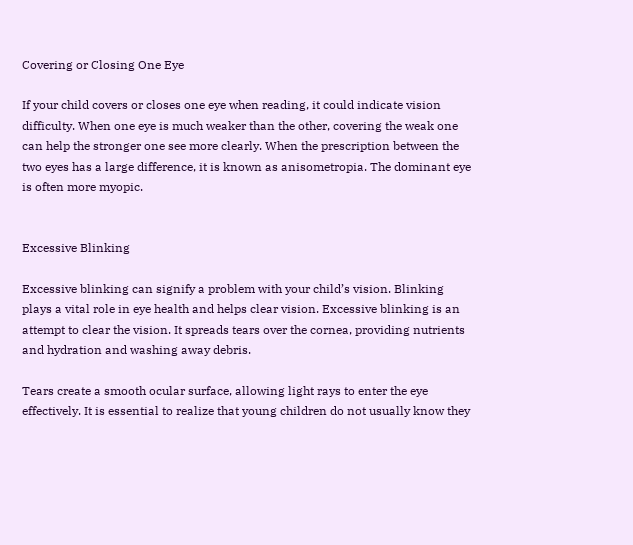Covering or Closing One Eye

If your child covers or closes one eye when reading, it could indicate vision difficulty. When one eye is much weaker than the other, covering the weak one can help the stronger one see more clearly. When the prescription between the two eyes has a large difference, it is known as anisometropia. The dominant eye is often more myopic.


Excessive Blinking

Excessive blinking can signify a problem with your child’s vision. Blinking plays a vital role in eye health and helps clear vision. Excessive blinking is an attempt to clear the vision. It spreads tears over the cornea, providing nutrients and hydration and washing away debris.

Tears create a smooth ocular surface, allowing light rays to enter the eye effectively. It is essential to realize that young children do not usually know they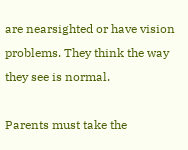are nearsighted or have vision problems. They think the way they see is normal.

Parents must take the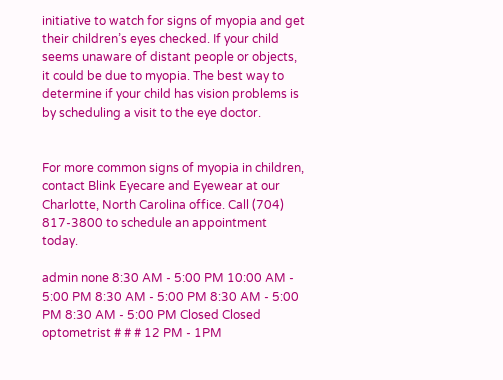initiative to watch for signs of myopia and get their children’s eyes checked. If your child seems unaware of distant people or objects, it could be due to myopia. The best way to determine if your child has vision problems is by scheduling a visit to the eye doctor.


For more common signs of myopia in children, contact Blink Eyecare and Eyewear at our Charlotte, North Carolina office. Call (704) 817-3800 to schedule an appointment today.

admin none 8:30 AM - 5:00 PM 10:00 AM - 5:00 PM 8:30 AM - 5:00 PM 8:30 AM - 5:00 PM 8:30 AM - 5:00 PM Closed Closed optometrist # # # 12 PM - 1PM